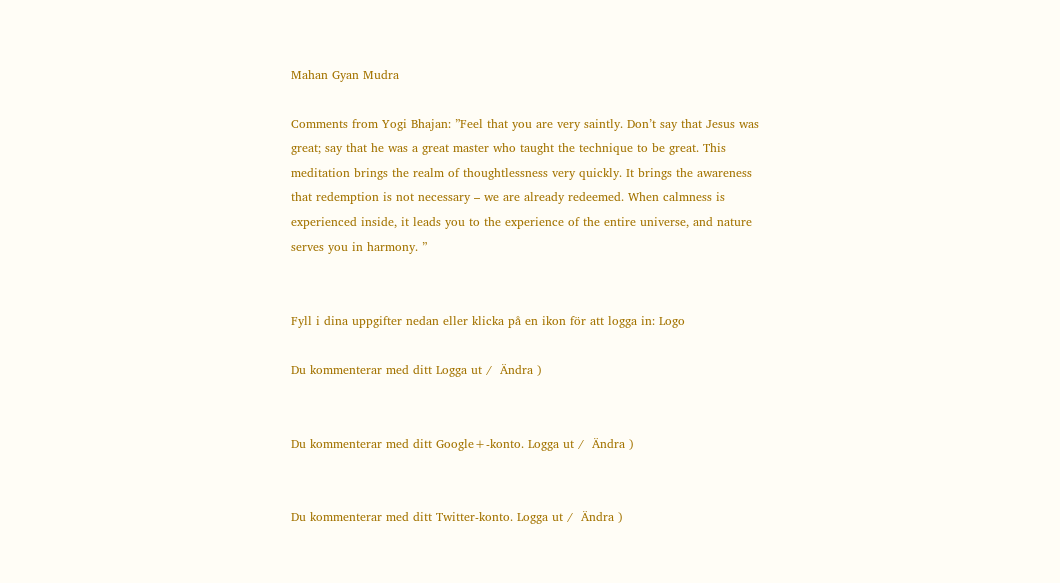Mahan Gyan Mudra

Comments from Yogi Bhajan: ”Feel that you are very saintly. Don’t say that Jesus was great; say that he was a great master who taught the technique to be great. This meditation brings the realm of thoughtlessness very quickly. It brings the awareness that redemption is not necessary – we are already redeemed. When calmness is experienced inside, it leads you to the experience of the entire universe, and nature serves you in harmony. ”


Fyll i dina uppgifter nedan eller klicka på en ikon för att logga in: Logo

Du kommenterar med ditt Logga ut /  Ändra )


Du kommenterar med ditt Google+-konto. Logga ut /  Ändra )


Du kommenterar med ditt Twitter-konto. Logga ut /  Ändra )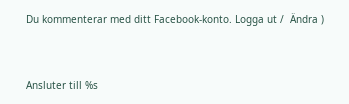Du kommenterar med ditt Facebook-konto. Logga ut /  Ändra )


Ansluter till %s